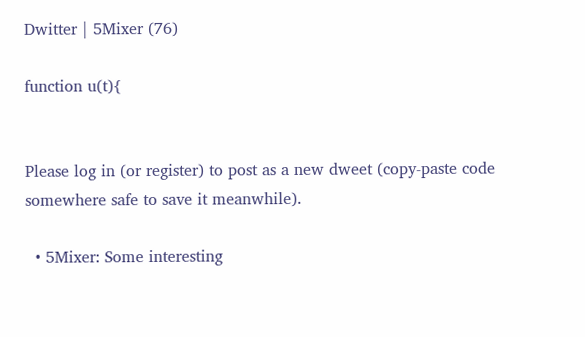Dwitter | 5Mixer (76)

function u(t){


Please log in (or register) to post as a new dweet (copy-paste code somewhere safe to save it meanwhile).

  • 5Mixer: Some interesting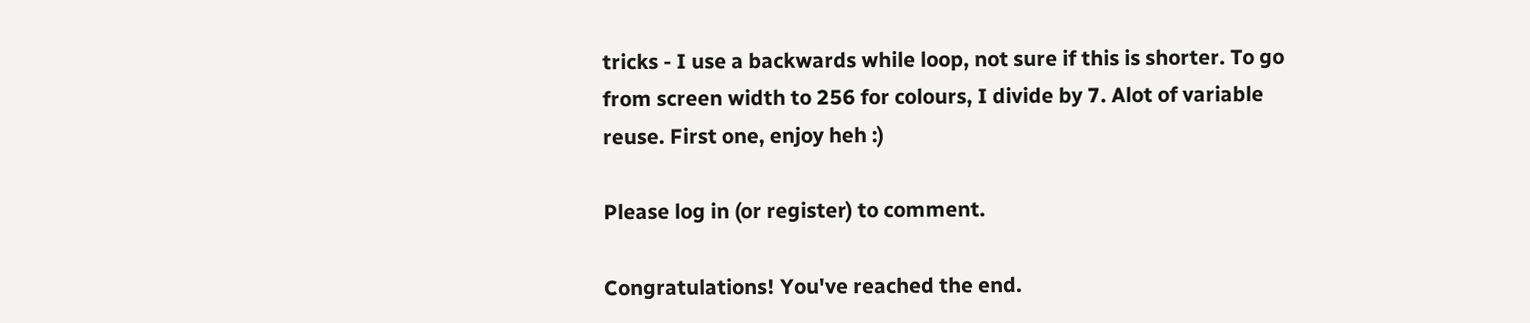tricks - I use a backwards while loop, not sure if this is shorter. To go from screen width to 256 for colours, I divide by 7. Alot of variable reuse. First one, enjoy heh :)

Please log in (or register) to comment.

Congratulations! You've reached the end.